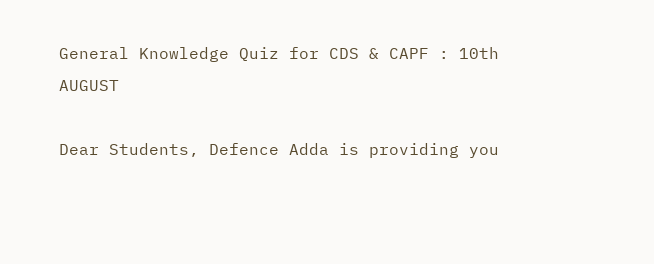General Knowledge Quiz for CDS & CAPF : 10th AUGUST

Dear Students, Defence Adda is providing you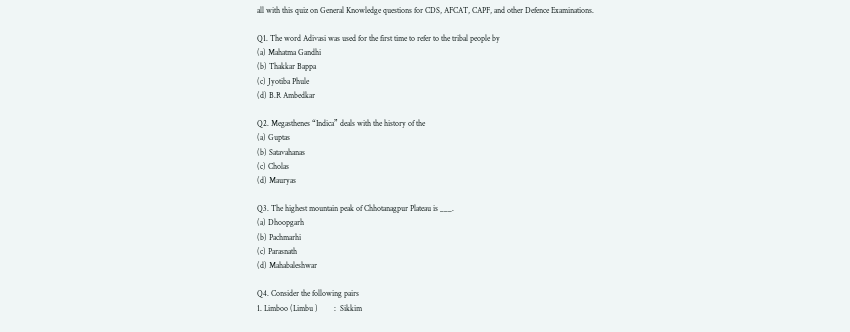all with this quiz on General Knowledge questions for CDS, AFCAT, CAPF, and other Defence Examinations.

Q1. The word Adivasi was used for the first time to refer to the tribal people by
(a) Mahatma Gandhi
(b) Thakkar Bappa
(c) Jyotiba Phule
(d) B.R Ambedkar

Q2. Megasthenes “Indica” deals with the history of the
(a) Guptas
(b) Satavahanas
(c) Cholas
(d) Mauryas

Q3. The highest mountain peak of Chhotanagpur Plateau is ___.
(a) Dhoopgarh
(b) Pachmarhi
(c) Parasnath
(d) Mahabaleshwar

Q4. Consider the following pairs
1. Limboo (Limbu )        :  Sikkim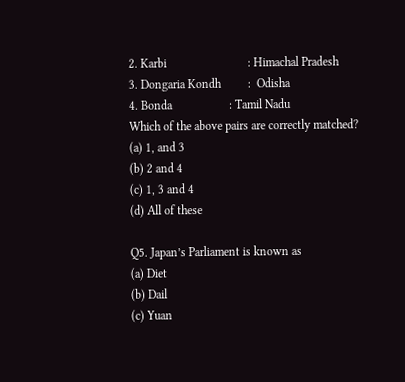2. Karbi                           : Himachal Pradesh
3. Dongaria Kondh         :  Odisha
4. Bonda                   : Tamil Nadu
Which of the above pairs are correctly matched?
(a) 1, and 3
(b) 2 and 4
(c) 1, 3 and 4
(d) All of these

Q5. Japan’s Parliament is known as
(a) Diet
(b) Dail
(c) Yuan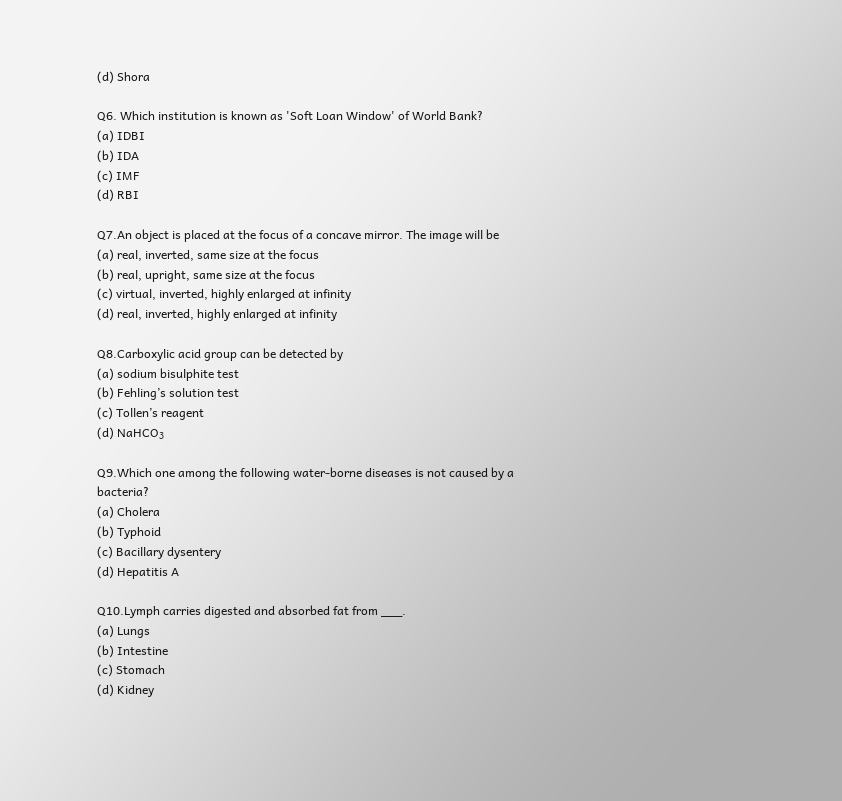(d) Shora

Q6. Which institution is known as 'Soft Loan Window' of World Bank?
(a) IDBI
(b) IDA
(c) IMF
(d) RBI

Q7.An object is placed at the focus of a concave mirror. The image will be
(a) real, inverted, same size at the focus
(b) real, upright, same size at the focus
(c) virtual, inverted, highly enlarged at infinity
(d) real, inverted, highly enlarged at infinity

Q8.Carboxylic acid group can be detected by
(a) sodium bisulphite test
(b) Fehling’s solution test
(c) Tollen’s reagent
(d) NaHCO₃

Q9.Which one among the following water-borne diseases is not caused by a bacteria?
(a) Cholera
(b) Typhoid
(c) Bacillary dysentery
(d) Hepatitis A

Q10.Lymph carries digested and absorbed fat from ___.
(a) Lungs
(b) Intestine
(c) Stomach
(d) Kidney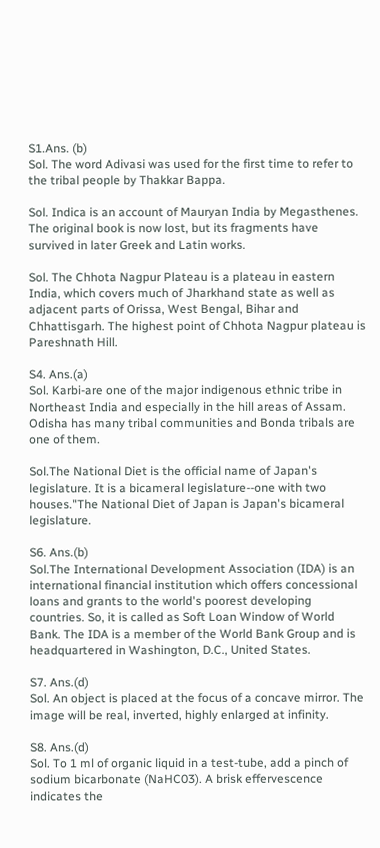S1.Ans. (b)
Sol. The word Adivasi was used for the first time to refer to the tribal people by Thakkar Bappa.

Sol. Indica is an account of Mauryan India by Megasthenes. The original book is now lost, but its fragments have survived in later Greek and Latin works.

Sol. The Chhota Nagpur Plateau is a plateau in eastern India, which covers much of Jharkhand state as well as adjacent parts of Orissa, West Bengal, Bihar and Chhattisgarh. The highest point of Chhota Nagpur plateau is Pareshnath Hill.

S4. Ans.(a)
Sol. Karbi-are one of the major indigenous ethnic tribe in Northeast India and especially in the hill areas of Assam. Odisha has many tribal communities and Bonda tribals are one of them.

Sol.The National Diet is the official name of Japan's legislature. It is a bicameral legislature--one with two houses."The National Diet of Japan is Japan's bicameral legislature.

S6. Ans.(b)
Sol.The International Development Association (IDA) is an international financial institution which offers concessional loans and grants to the world's poorest developing countries. So, it is called as Soft Loan Window of World Bank. The IDA is a member of the World Bank Group and is headquartered in Washington, D.C., United States.

S7. Ans.(d)
Sol. An object is placed at the focus of a concave mirror. The image will be real, inverted, highly enlarged at infinity.

S8. Ans.(d)
Sol. To 1 ml of organic liquid in a test-tube, add a pinch of sodium bicarbonate (NaHC03). A brisk effervescence indicates the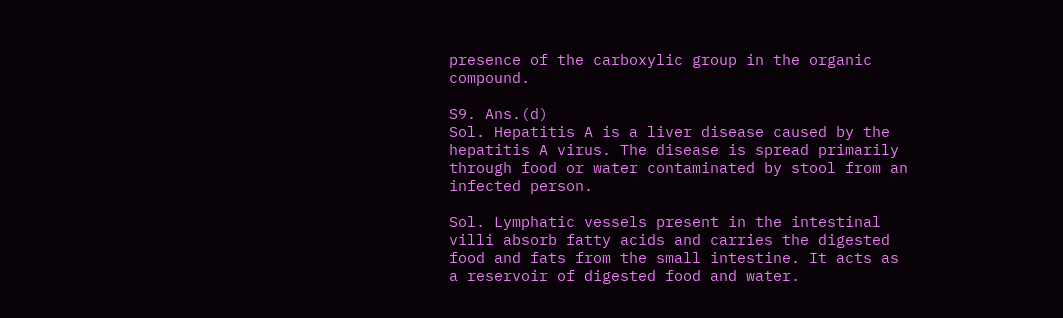presence of the carboxylic group in the organic compound.

S9. Ans.(d)
Sol. Hepatitis A is a liver disease caused by the hepatitis A virus. The disease is spread primarily through food or water contaminated by stool from an infected person.

Sol. Lymphatic vessels present in the intestinal villi absorb fatty acids and carries the digested food and fats from the small intestine. It acts as a reservoir of digested food and water.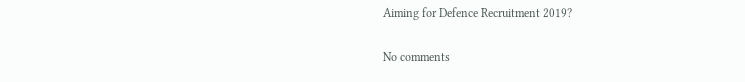Aiming for Defence Recruitment 2019?

No comments